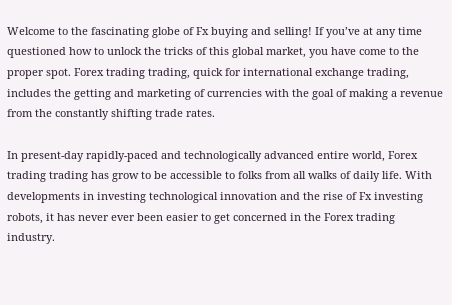Welcome to the fascinating globe of Fx buying and selling! If you’ve at any time questioned how to unlock the tricks of this global market, you have come to the proper spot. Forex trading trading, quick for international exchange trading, includes the getting and marketing of currencies with the goal of making a revenue from the constantly shifting trade rates.

In present-day rapidly-paced and technologically advanced entire world, Forex trading trading has grow to be accessible to folks from all walks of daily life. With developments in investing technological innovation and the rise of Fx investing robots, it has never ever been easier to get concerned in the Forex trading industry.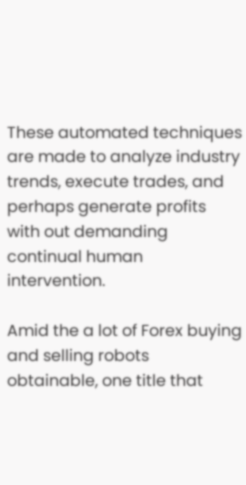These automated techniques are made to analyze industry trends, execute trades, and perhaps generate profits with out demanding continual human intervention.

Amid the a lot of Forex buying and selling robots obtainable, one title that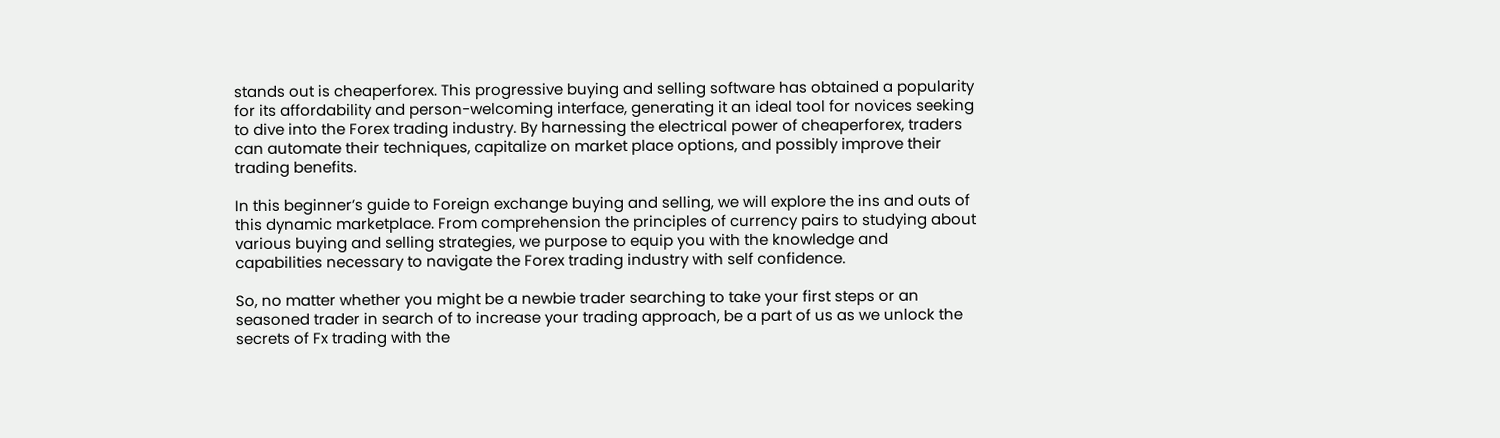stands out is cheaperforex. This progressive buying and selling software has obtained a popularity for its affordability and person-welcoming interface, generating it an ideal tool for novices seeking to dive into the Forex trading industry. By harnessing the electrical power of cheaperforex, traders can automate their techniques, capitalize on market place options, and possibly improve their trading benefits.

In this beginner’s guide to Foreign exchange buying and selling, we will explore the ins and outs of this dynamic marketplace. From comprehension the principles of currency pairs to studying about various buying and selling strategies, we purpose to equip you with the knowledge and capabilities necessary to navigate the Forex trading industry with self confidence.

So, no matter whether you might be a newbie trader searching to take your first steps or an seasoned trader in search of to increase your trading approach, be a part of us as we unlock the secrets of Fx trading with the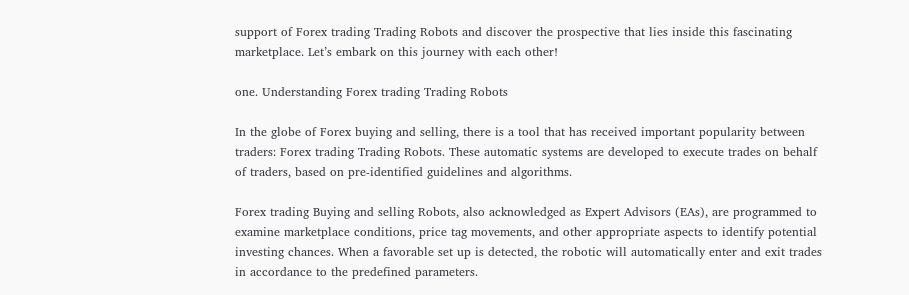support of Forex trading Trading Robots and discover the prospective that lies inside this fascinating marketplace. Let’s embark on this journey with each other!

one. Understanding Forex trading Trading Robots

In the globe of Forex buying and selling, there is a tool that has received important popularity between traders: Forex trading Trading Robots. These automatic systems are developed to execute trades on behalf of traders, based on pre-identified guidelines and algorithms.

Forex trading Buying and selling Robots, also acknowledged as Expert Advisors (EAs), are programmed to examine marketplace conditions, price tag movements, and other appropriate aspects to identify potential investing chances. When a favorable set up is detected, the robotic will automatically enter and exit trades in accordance to the predefined parameters.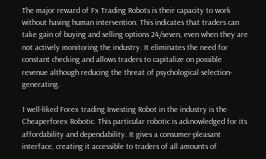The major reward of Fx Trading Robots is their capacity to work without having human intervention. This indicates that traders can take gain of buying and selling options 24/seven, even when they are not actively monitoring the industry. It eliminates the need for constant checking and allows traders to capitalize on possible revenue although reducing the threat of psychological selection-generating.

1 well-liked Forex trading Investing Robot in the industry is the Cheaperforex Robotic. This particular robotic is acknowledged for its affordability and dependability. It gives a consumer-pleasant interface, creating it accessible to traders of all amounts of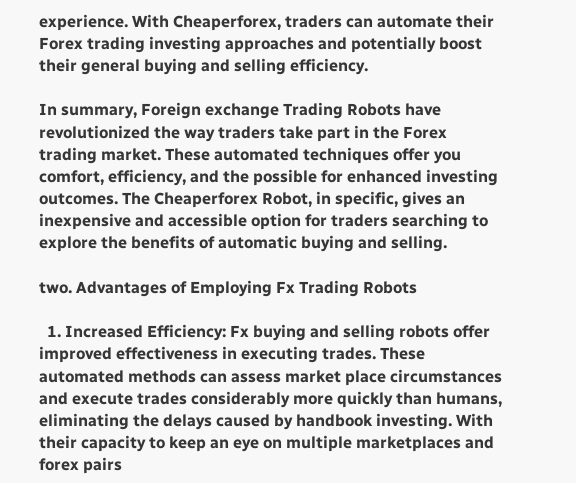experience. With Cheaperforex, traders can automate their Forex trading investing approaches and potentially boost their general buying and selling efficiency.

In summary, Foreign exchange Trading Robots have revolutionized the way traders take part in the Forex trading market. These automated techniques offer you comfort, efficiency, and the possible for enhanced investing outcomes. The Cheaperforex Robot, in specific, gives an inexpensive and accessible option for traders searching to explore the benefits of automatic buying and selling.

two. Advantages of Employing Fx Trading Robots

  1. Increased Efficiency: Fx buying and selling robots offer improved effectiveness in executing trades. These automated methods can assess market place circumstances and execute trades considerably more quickly than humans, eliminating the delays caused by handbook investing. With their capacity to keep an eye on multiple marketplaces and forex pairs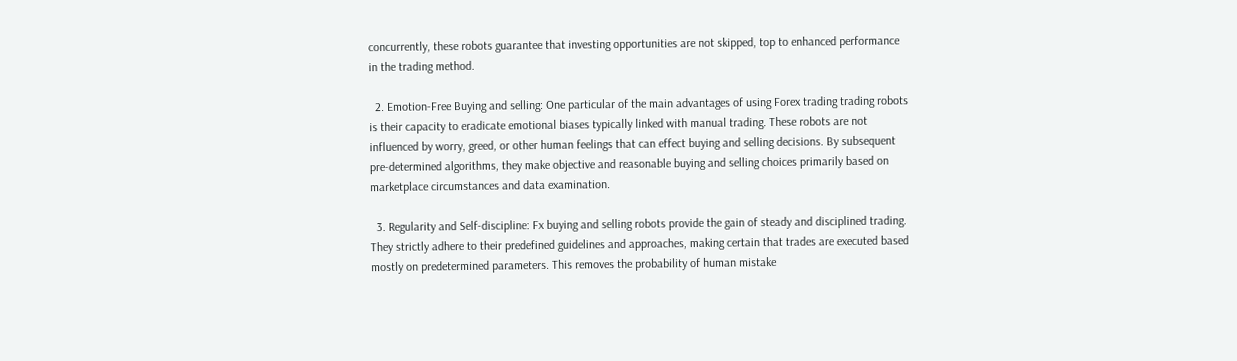concurrently, these robots guarantee that investing opportunities are not skipped, top to enhanced performance in the trading method.

  2. Emotion-Free Buying and selling: One particular of the main advantages of using Forex trading trading robots is their capacity to eradicate emotional biases typically linked with manual trading. These robots are not influenced by worry, greed, or other human feelings that can effect buying and selling decisions. By subsequent pre-determined algorithms, they make objective and reasonable buying and selling choices primarily based on marketplace circumstances and data examination.

  3. Regularity and Self-discipline: Fx buying and selling robots provide the gain of steady and disciplined trading. They strictly adhere to their predefined guidelines and approaches, making certain that trades are executed based mostly on predetermined parameters. This removes the probability of human mistake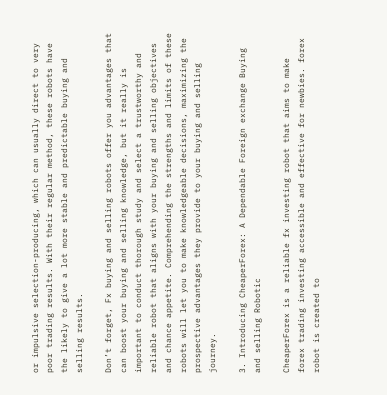or impulsive selection-producing, which can usually direct to very poor trading results. With their regular method, these robots have the likely to give a lot more stable and predictable buying and selling results.

Don’t forget, Fx buying and selling robots offer you advantages that can boost your buying and selling knowledge, but it really is important to conduct thorough study and select a trustworthy and reliable robot that aligns with your buying and selling objectives and chance appetite. Comprehending the strengths and limits of these robots will let you to make knowledgeable decisions, maximizing the prospective advantages they provide to your buying and selling journey.

3. Introducing CheaperForex: A Dependable Foreign exchange Buying and selling Robotic

CheaperForex is a reliable fx investing robot that aims to make forex trading investing accessible and effective for newbies. forex robot is created to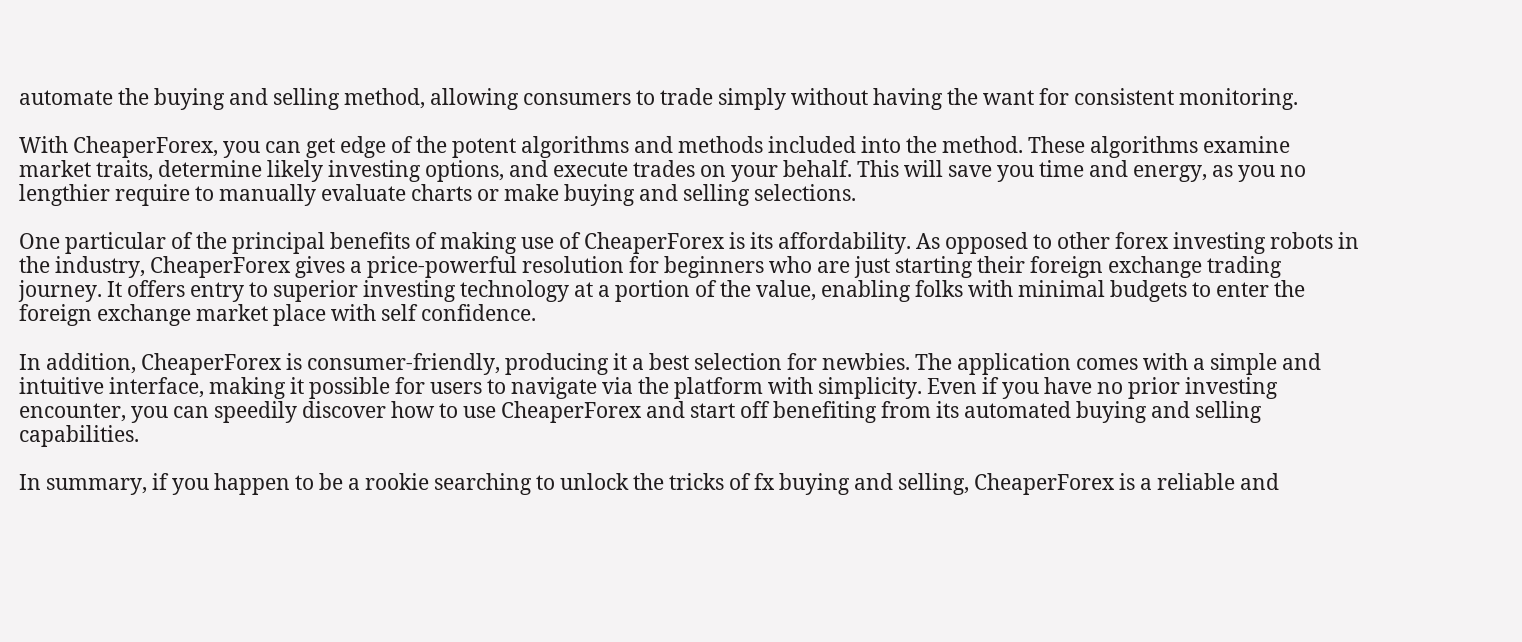automate the buying and selling method, allowing consumers to trade simply without having the want for consistent monitoring.

With CheaperForex, you can get edge of the potent algorithms and methods included into the method. These algorithms examine market traits, determine likely investing options, and execute trades on your behalf. This will save you time and energy, as you no lengthier require to manually evaluate charts or make buying and selling selections.

One particular of the principal benefits of making use of CheaperForex is its affordability. As opposed to other forex investing robots in the industry, CheaperForex gives a price-powerful resolution for beginners who are just starting their foreign exchange trading journey. It offers entry to superior investing technology at a portion of the value, enabling folks with minimal budgets to enter the foreign exchange market place with self confidence.

In addition, CheaperForex is consumer-friendly, producing it a best selection for newbies. The application comes with a simple and intuitive interface, making it possible for users to navigate via the platform with simplicity. Even if you have no prior investing encounter, you can speedily discover how to use CheaperForex and start off benefiting from its automated buying and selling capabilities.

In summary, if you happen to be a rookie searching to unlock the tricks of fx buying and selling, CheaperForex is a reliable and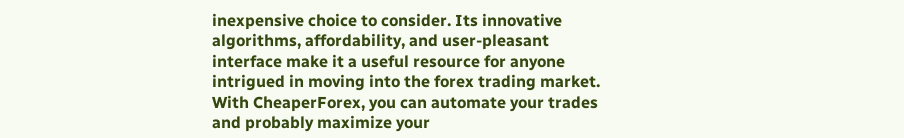inexpensive choice to consider. Its innovative algorithms, affordability, and user-pleasant interface make it a useful resource for anyone intrigued in moving into the forex trading market. With CheaperForex, you can automate your trades and probably maximize your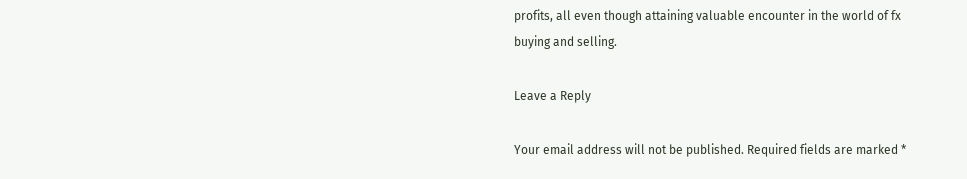profits, all even though attaining valuable encounter in the world of fx buying and selling.

Leave a Reply

Your email address will not be published. Required fields are marked *